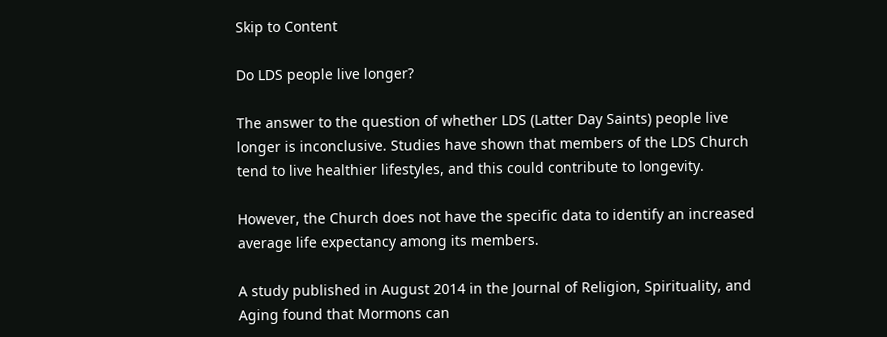Skip to Content

Do LDS people live longer?

The answer to the question of whether LDS (Latter Day Saints) people live longer is inconclusive. Studies have shown that members of the LDS Church tend to live healthier lifestyles, and this could contribute to longevity.

However, the Church does not have the specific data to identify an increased average life expectancy among its members.

A study published in August 2014 in the Journal of Religion, Spirituality, and Aging found that Mormons can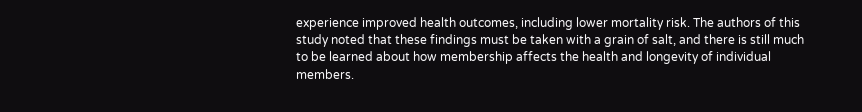experience improved health outcomes, including lower mortality risk. The authors of this study noted that these findings must be taken with a grain of salt, and there is still much to be learned about how membership affects the health and longevity of individual members.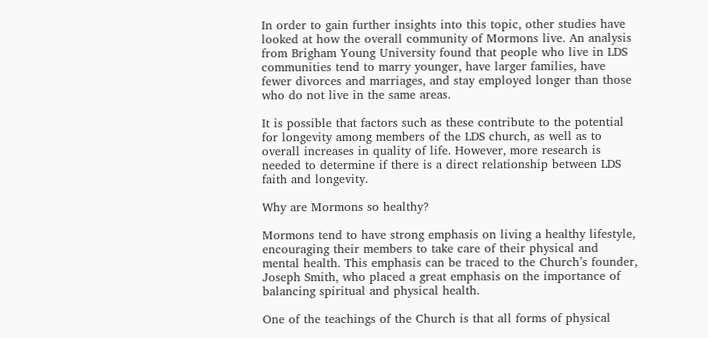In order to gain further insights into this topic, other studies have looked at how the overall community of Mormons live. An analysis from Brigham Young University found that people who live in LDS communities tend to marry younger, have larger families, have fewer divorces and marriages, and stay employed longer than those who do not live in the same areas.

It is possible that factors such as these contribute to the potential for longevity among members of the LDS church, as well as to overall increases in quality of life. However, more research is needed to determine if there is a direct relationship between LDS faith and longevity.

Why are Mormons so healthy?

Mormons tend to have strong emphasis on living a healthy lifestyle, encouraging their members to take care of their physical and mental health. This emphasis can be traced to the Church’s founder, Joseph Smith, who placed a great emphasis on the importance of balancing spiritual and physical health.

One of the teachings of the Church is that all forms of physical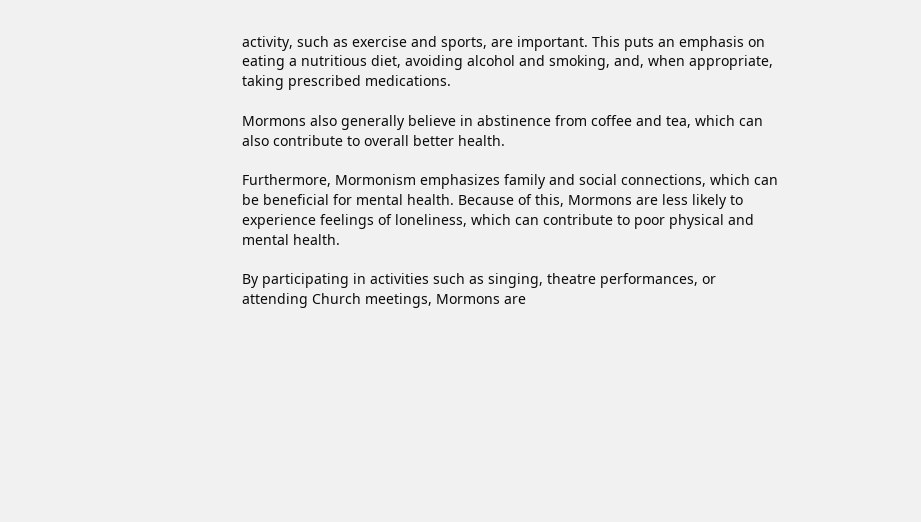activity, such as exercise and sports, are important. This puts an emphasis on eating a nutritious diet, avoiding alcohol and smoking, and, when appropriate, taking prescribed medications.

Mormons also generally believe in abstinence from coffee and tea, which can also contribute to overall better health.

Furthermore, Mormonism emphasizes family and social connections, which can be beneficial for mental health. Because of this, Mormons are less likely to experience feelings of loneliness, which can contribute to poor physical and mental health.

By participating in activities such as singing, theatre performances, or attending Church meetings, Mormons are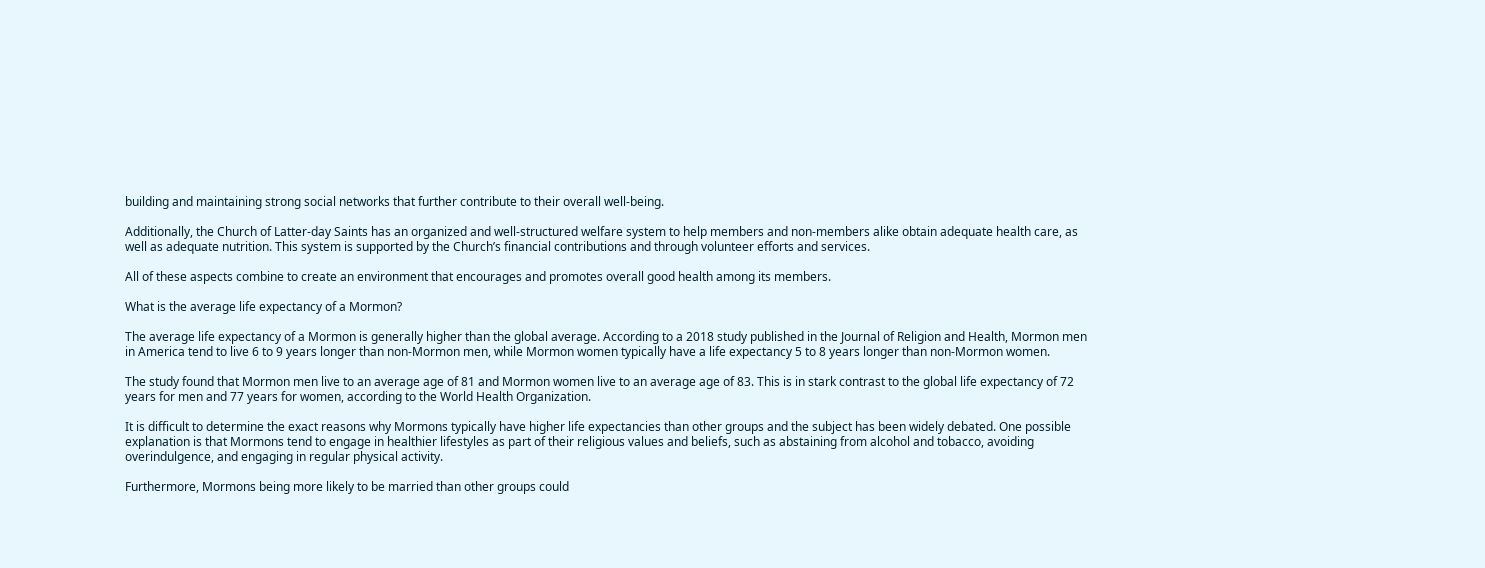building and maintaining strong social networks that further contribute to their overall well-being.

Additionally, the Church of Latter-day Saints has an organized and well-structured welfare system to help members and non-members alike obtain adequate health care, as well as adequate nutrition. This system is supported by the Church’s financial contributions and through volunteer efforts and services.

All of these aspects combine to create an environment that encourages and promotes overall good health among its members.

What is the average life expectancy of a Mormon?

The average life expectancy of a Mormon is generally higher than the global average. According to a 2018 study published in the Journal of Religion and Health, Mormon men in America tend to live 6 to 9 years longer than non-Mormon men, while Mormon women typically have a life expectancy 5 to 8 years longer than non-Mormon women.

The study found that Mormon men live to an average age of 81 and Mormon women live to an average age of 83. This is in stark contrast to the global life expectancy of 72 years for men and 77 years for women, according to the World Health Organization.

It is difficult to determine the exact reasons why Mormons typically have higher life expectancies than other groups and the subject has been widely debated. One possible explanation is that Mormons tend to engage in healthier lifestyles as part of their religious values and beliefs, such as abstaining from alcohol and tobacco, avoiding overindulgence, and engaging in regular physical activity.

Furthermore, Mormons being more likely to be married than other groups could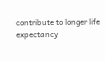contribute to longer life expectancy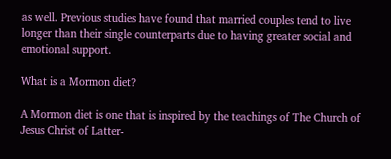as well. Previous studies have found that married couples tend to live longer than their single counterparts due to having greater social and emotional support.

What is a Mormon diet?

A Mormon diet is one that is inspired by the teachings of The Church of Jesus Christ of Latter-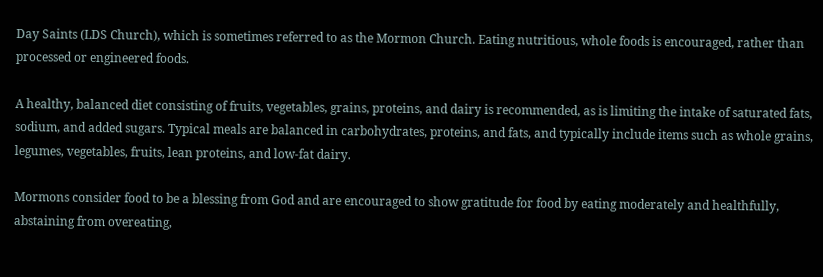Day Saints (LDS Church), which is sometimes referred to as the Mormon Church. Eating nutritious, whole foods is encouraged, rather than processed or engineered foods.

A healthy, balanced diet consisting of fruits, vegetables, grains, proteins, and dairy is recommended, as is limiting the intake of saturated fats, sodium, and added sugars. Typical meals are balanced in carbohydrates, proteins, and fats, and typically include items such as whole grains, legumes, vegetables, fruits, lean proteins, and low-fat dairy.

Mormons consider food to be a blessing from God and are encouraged to show gratitude for food by eating moderately and healthfully, abstaining from overeating,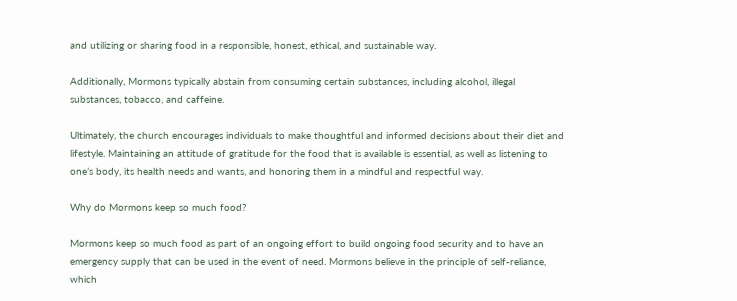and utilizing or sharing food in a responsible, honest, ethical, and sustainable way.

Additionally, Mormons typically abstain from consuming certain substances, including alcohol, illegal substances, tobacco, and caffeine.

Ultimately, the church encourages individuals to make thoughtful and informed decisions about their diet and lifestyle. Maintaining an attitude of gratitude for the food that is available is essential, as well as listening to one’s body, its health needs and wants, and honoring them in a mindful and respectful way.

Why do Mormons keep so much food?

Mormons keep so much food as part of an ongoing effort to build ongoing food security and to have an emergency supply that can be used in the event of need. Mormons believe in the principle of self-reliance, which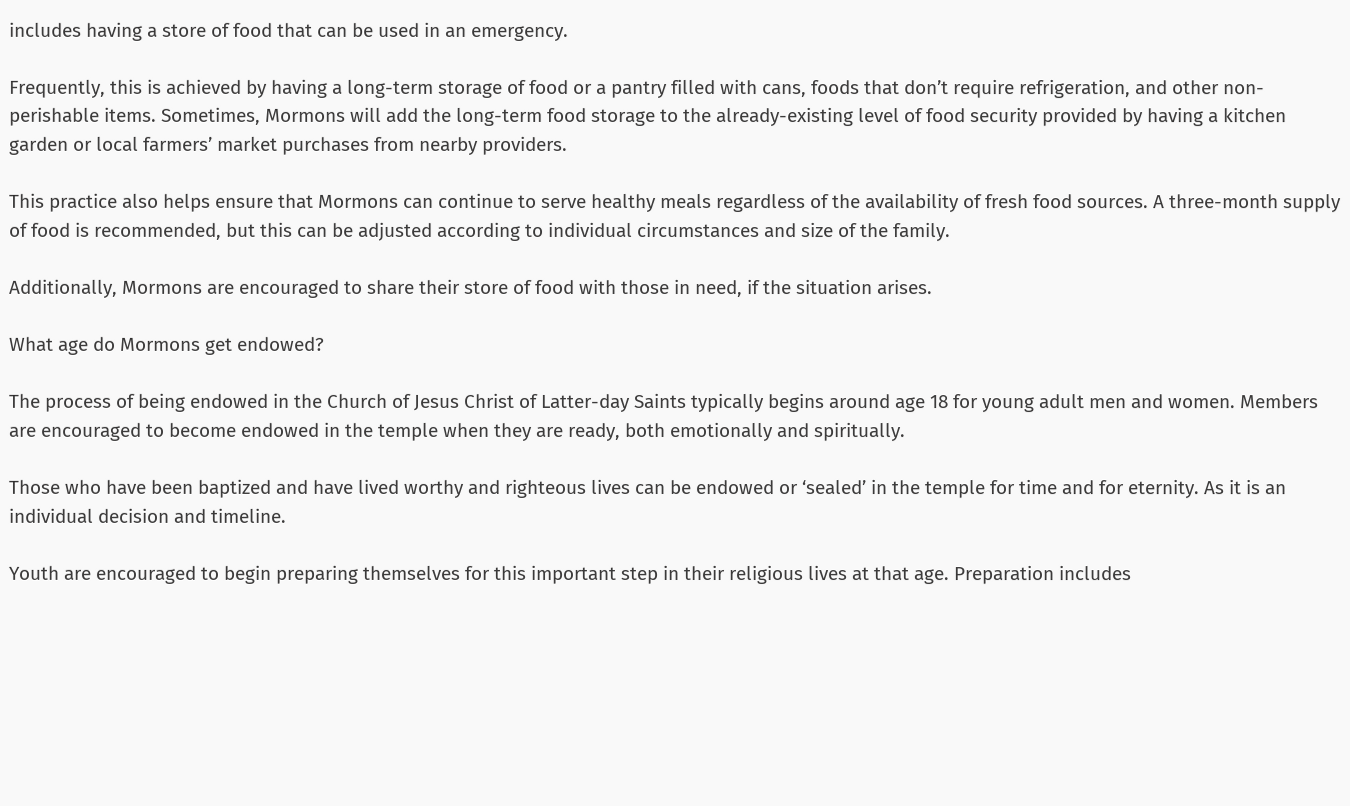includes having a store of food that can be used in an emergency.

Frequently, this is achieved by having a long-term storage of food or a pantry filled with cans, foods that don’t require refrigeration, and other non-perishable items. Sometimes, Mormons will add the long-term food storage to the already-existing level of food security provided by having a kitchen garden or local farmers’ market purchases from nearby providers.

This practice also helps ensure that Mormons can continue to serve healthy meals regardless of the availability of fresh food sources. A three-month supply of food is recommended, but this can be adjusted according to individual circumstances and size of the family.

Additionally, Mormons are encouraged to share their store of food with those in need, if the situation arises.

What age do Mormons get endowed?

The process of being endowed in the Church of Jesus Christ of Latter-day Saints typically begins around age 18 for young adult men and women. Members are encouraged to become endowed in the temple when they are ready, both emotionally and spiritually.

Those who have been baptized and have lived worthy and righteous lives can be endowed or ‘sealed’ in the temple for time and for eternity. As it is an individual decision and timeline.

Youth are encouraged to begin preparing themselves for this important step in their religious lives at that age. Preparation includes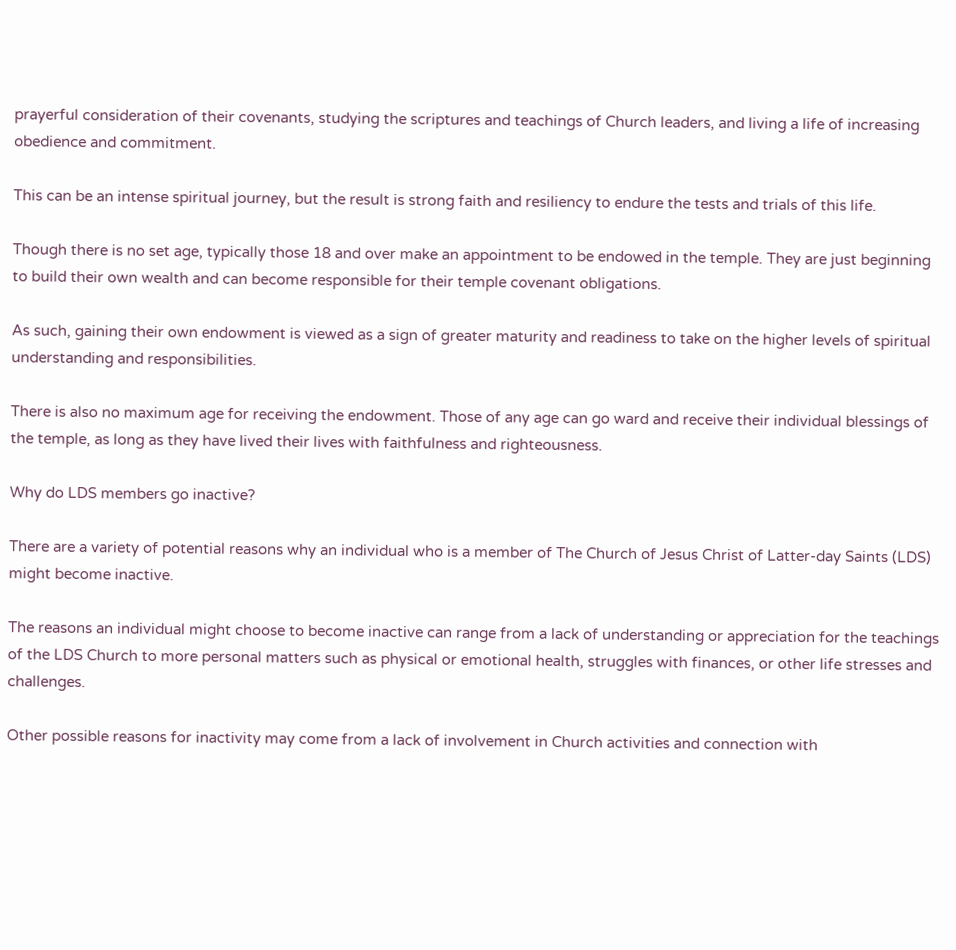prayerful consideration of their covenants, studying the scriptures and teachings of Church leaders, and living a life of increasing obedience and commitment.

This can be an intense spiritual journey, but the result is strong faith and resiliency to endure the tests and trials of this life.

Though there is no set age, typically those 18 and over make an appointment to be endowed in the temple. They are just beginning to build their own wealth and can become responsible for their temple covenant obligations.

As such, gaining their own endowment is viewed as a sign of greater maturity and readiness to take on the higher levels of spiritual understanding and responsibilities.

There is also no maximum age for receiving the endowment. Those of any age can go ward and receive their individual blessings of the temple, as long as they have lived their lives with faithfulness and righteousness.

Why do LDS members go inactive?

There are a variety of potential reasons why an individual who is a member of The Church of Jesus Christ of Latter-day Saints (LDS) might become inactive.

The reasons an individual might choose to become inactive can range from a lack of understanding or appreciation for the teachings of the LDS Church to more personal matters such as physical or emotional health, struggles with finances, or other life stresses and challenges.

Other possible reasons for inactivity may come from a lack of involvement in Church activities and connection with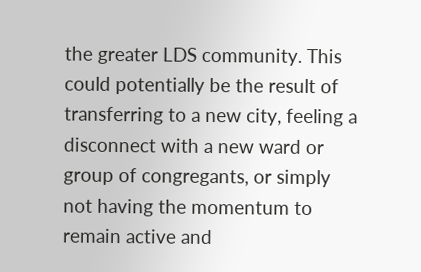the greater LDS community. This could potentially be the result of transferring to a new city, feeling a disconnect with a new ward or group of congregants, or simply not having the momentum to remain active and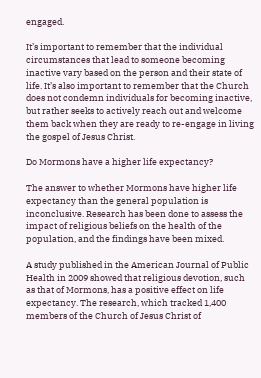engaged.

It’s important to remember that the individual circumstances that lead to someone becoming inactive vary based on the person and their state of life. It’s also important to remember that the Church does not condemn individuals for becoming inactive, but rather seeks to actively reach out and welcome them back when they are ready to re-engage in living the gospel of Jesus Christ.

Do Mormons have a higher life expectancy?

The answer to whether Mormons have higher life expectancy than the general population is inconclusive. Research has been done to assess the impact of religious beliefs on the health of the population, and the findings have been mixed.

A study published in the American Journal of Public Health in 2009 showed that religious devotion, such as that of Mormons, has a positive effect on life expectancy. The research, which tracked 1,400 members of the Church of Jesus Christ of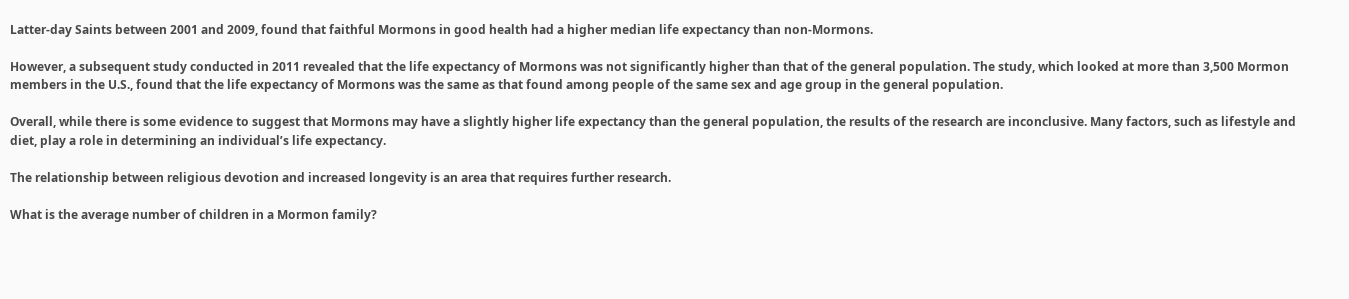Latter-day Saints between 2001 and 2009, found that faithful Mormons in good health had a higher median life expectancy than non-Mormons.

However, a subsequent study conducted in 2011 revealed that the life expectancy of Mormons was not significantly higher than that of the general population. The study, which looked at more than 3,500 Mormon members in the U.S., found that the life expectancy of Mormons was the same as that found among people of the same sex and age group in the general population.

Overall, while there is some evidence to suggest that Mormons may have a slightly higher life expectancy than the general population, the results of the research are inconclusive. Many factors, such as lifestyle and diet, play a role in determining an individual’s life expectancy.

The relationship between religious devotion and increased longevity is an area that requires further research.

What is the average number of children in a Mormon family?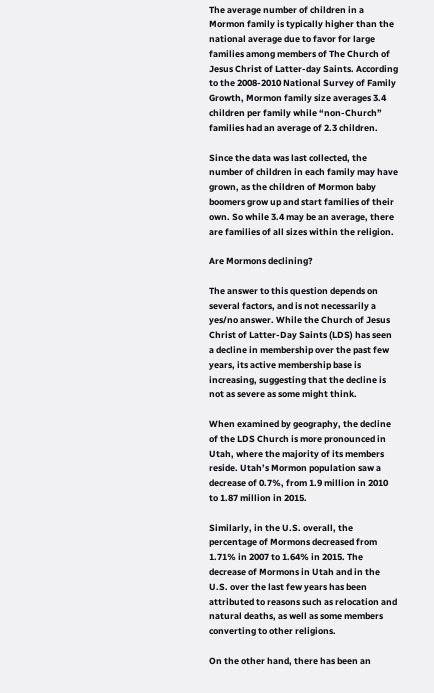The average number of children in a Mormon family is typically higher than the national average due to favor for large families among members of The Church of Jesus Christ of Latter-day Saints. According to the 2008-2010 National Survey of Family Growth, Mormon family size averages 3.4 children per family while “non-Church” families had an average of 2.3 children.

Since the data was last collected, the number of children in each family may have grown, as the children of Mormon baby boomers grow up and start families of their own. So while 3.4 may be an average, there are families of all sizes within the religion.

Are Mormons declining?

The answer to this question depends on several factors, and is not necessarily a yes/no answer. While the Church of Jesus Christ of Latter-Day Saints (LDS) has seen a decline in membership over the past few years, its active membership base is increasing, suggesting that the decline is not as severe as some might think.

When examined by geography, the decline of the LDS Church is more pronounced in Utah, where the majority of its members reside. Utah’s Mormon population saw a decrease of 0.7%, from 1.9 million in 2010 to 1.87 million in 2015.

Similarly, in the U.S. overall, the percentage of Mormons decreased from 1.71% in 2007 to 1.64% in 2015. The decrease of Mormons in Utah and in the U.S. over the last few years has been attributed to reasons such as relocation and natural deaths, as well as some members converting to other religions.

On the other hand, there has been an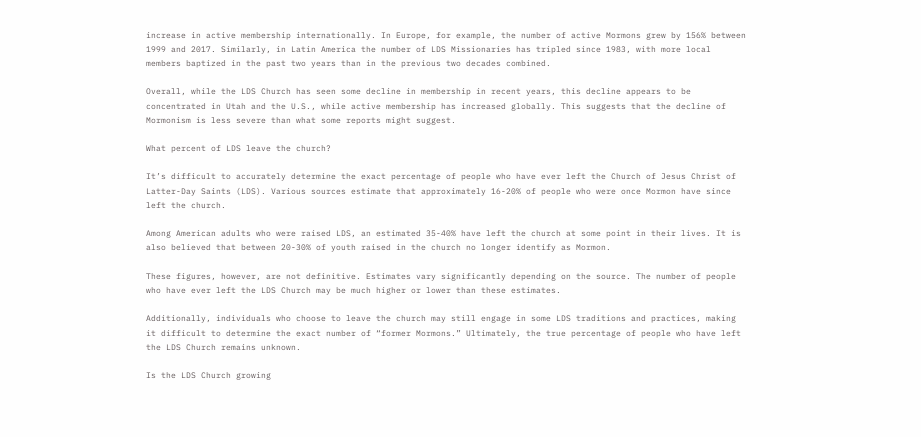increase in active membership internationally. In Europe, for example, the number of active Mormons grew by 156% between 1999 and 2017. Similarly, in Latin America the number of LDS Missionaries has tripled since 1983, with more local members baptized in the past two years than in the previous two decades combined.

Overall, while the LDS Church has seen some decline in membership in recent years, this decline appears to be concentrated in Utah and the U.S., while active membership has increased globally. This suggests that the decline of Mormonism is less severe than what some reports might suggest.

What percent of LDS leave the church?

It’s difficult to accurately determine the exact percentage of people who have ever left the Church of Jesus Christ of Latter-Day Saints (LDS). Various sources estimate that approximately 16-20% of people who were once Mormon have since left the church.

Among American adults who were raised LDS, an estimated 35-40% have left the church at some point in their lives. It is also believed that between 20-30% of youth raised in the church no longer identify as Mormon.

These figures, however, are not definitive. Estimates vary significantly depending on the source. The number of people who have ever left the LDS Church may be much higher or lower than these estimates.

Additionally, individuals who choose to leave the church may still engage in some LDS traditions and practices, making it difficult to determine the exact number of “former Mormons.” Ultimately, the true percentage of people who have left the LDS Church remains unknown.

Is the LDS Church growing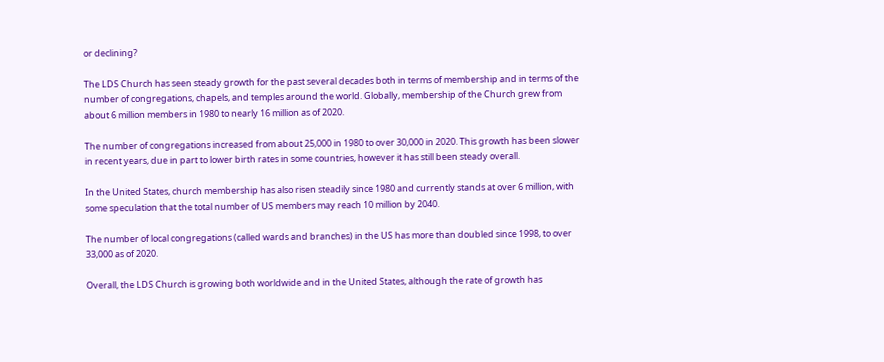or declining?

The LDS Church has seen steady growth for the past several decades both in terms of membership and in terms of the number of congregations, chapels, and temples around the world. Globally, membership of the Church grew from about 6 million members in 1980 to nearly 16 million as of 2020.

The number of congregations increased from about 25,000 in 1980 to over 30,000 in 2020. This growth has been slower in recent years, due in part to lower birth rates in some countries, however it has still been steady overall.

In the United States, church membership has also risen steadily since 1980 and currently stands at over 6 million, with some speculation that the total number of US members may reach 10 million by 2040.

The number of local congregations (called wards and branches) in the US has more than doubled since 1998, to over 33,000 as of 2020.

Overall, the LDS Church is growing both worldwide and in the United States, although the rate of growth has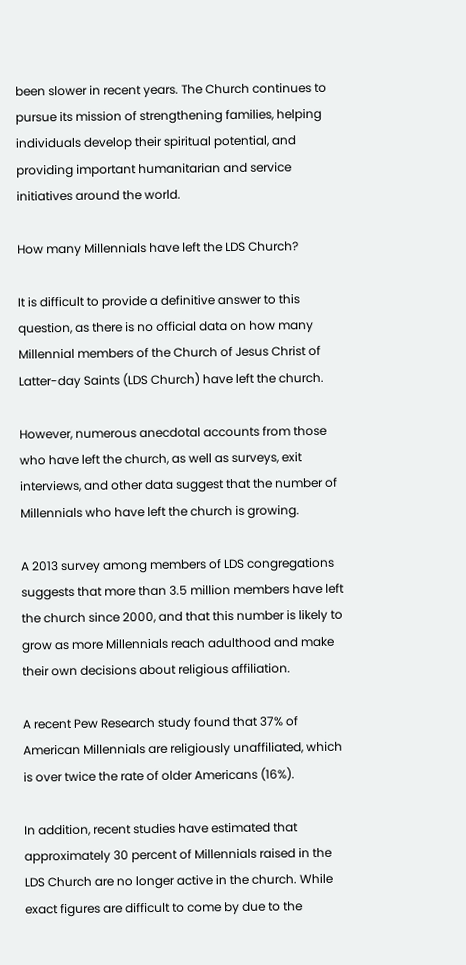been slower in recent years. The Church continues to pursue its mission of strengthening families, helping individuals develop their spiritual potential, and providing important humanitarian and service initiatives around the world.

How many Millennials have left the LDS Church?

It is difficult to provide a definitive answer to this question, as there is no official data on how many Millennial members of the Church of Jesus Christ of Latter-day Saints (LDS Church) have left the church.

However, numerous anecdotal accounts from those who have left the church, as well as surveys, exit interviews, and other data suggest that the number of Millennials who have left the church is growing.

A 2013 survey among members of LDS congregations suggests that more than 3.5 million members have left the church since 2000, and that this number is likely to grow as more Millennials reach adulthood and make their own decisions about religious affiliation.

A recent Pew Research study found that 37% of American Millennials are religiously unaffiliated, which is over twice the rate of older Americans (16%).

In addition, recent studies have estimated that approximately 30 percent of Millennials raised in the LDS Church are no longer active in the church. While exact figures are difficult to come by due to the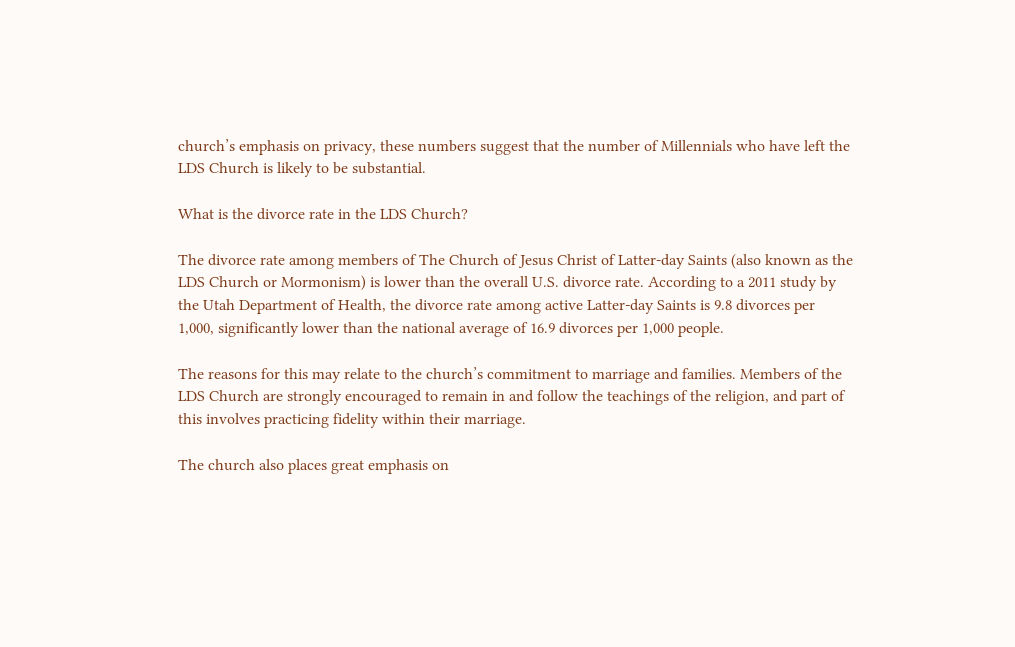church’s emphasis on privacy, these numbers suggest that the number of Millennials who have left the LDS Church is likely to be substantial.

What is the divorce rate in the LDS Church?

The divorce rate among members of The Church of Jesus Christ of Latter-day Saints (also known as the LDS Church or Mormonism) is lower than the overall U.S. divorce rate. According to a 2011 study by the Utah Department of Health, the divorce rate among active Latter-day Saints is 9.8 divorces per 1,000, significantly lower than the national average of 16.9 divorces per 1,000 people.

The reasons for this may relate to the church’s commitment to marriage and families. Members of the LDS Church are strongly encouraged to remain in and follow the teachings of the religion, and part of this involves practicing fidelity within their marriage.

The church also places great emphasis on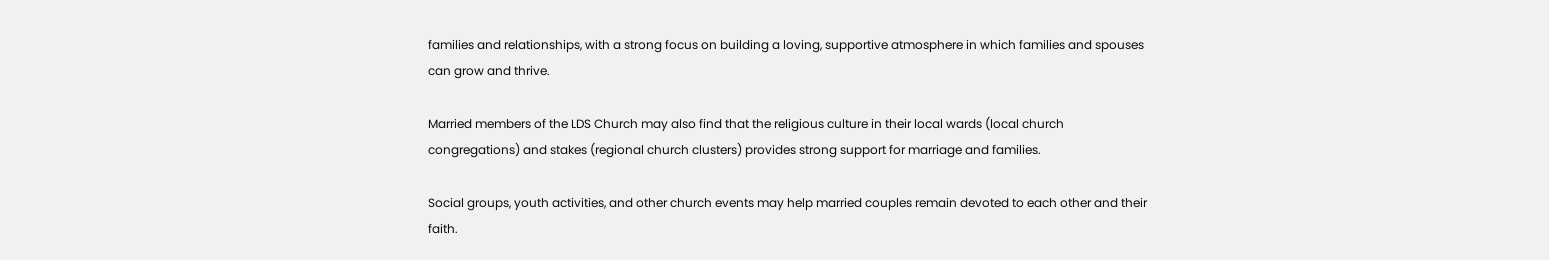families and relationships, with a strong focus on building a loving, supportive atmosphere in which families and spouses can grow and thrive.

Married members of the LDS Church may also find that the religious culture in their local wards (local church congregations) and stakes (regional church clusters) provides strong support for marriage and families.

Social groups, youth activities, and other church events may help married couples remain devoted to each other and their faith.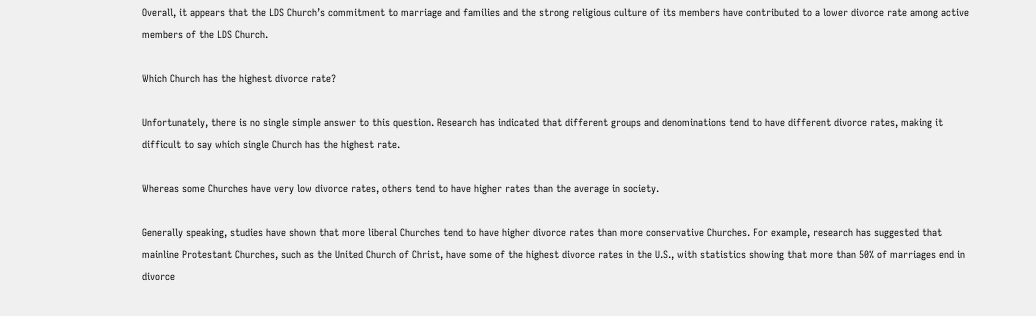Overall, it appears that the LDS Church’s commitment to marriage and families and the strong religious culture of its members have contributed to a lower divorce rate among active members of the LDS Church.

Which Church has the highest divorce rate?

Unfortunately, there is no single simple answer to this question. Research has indicated that different groups and denominations tend to have different divorce rates, making it difficult to say which single Church has the highest rate.

Whereas some Churches have very low divorce rates, others tend to have higher rates than the average in society.

Generally speaking, studies have shown that more liberal Churches tend to have higher divorce rates than more conservative Churches. For example, research has suggested that mainline Protestant Churches, such as the United Church of Christ, have some of the highest divorce rates in the U.S., with statistics showing that more than 50% of marriages end in divorce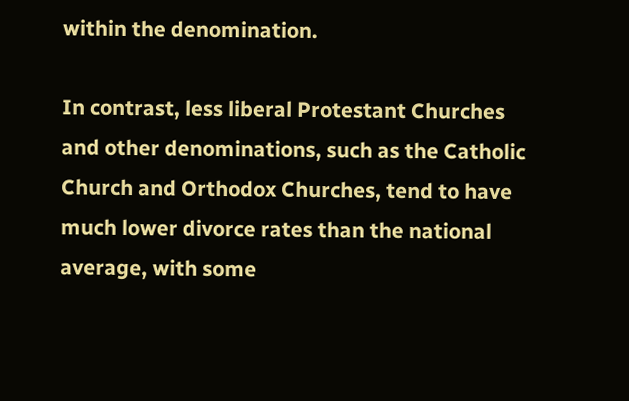within the denomination.

In contrast, less liberal Protestant Churches and other denominations, such as the Catholic Church and Orthodox Churches, tend to have much lower divorce rates than the national average, with some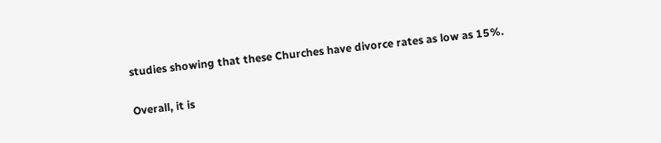studies showing that these Churches have divorce rates as low as 15%.

Overall, it is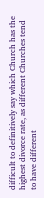difficult to definitively say which Church has the highest divorce rate, as different Churches tend to have different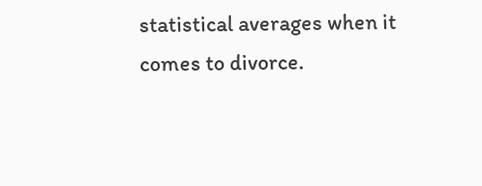statistical averages when it comes to divorce.